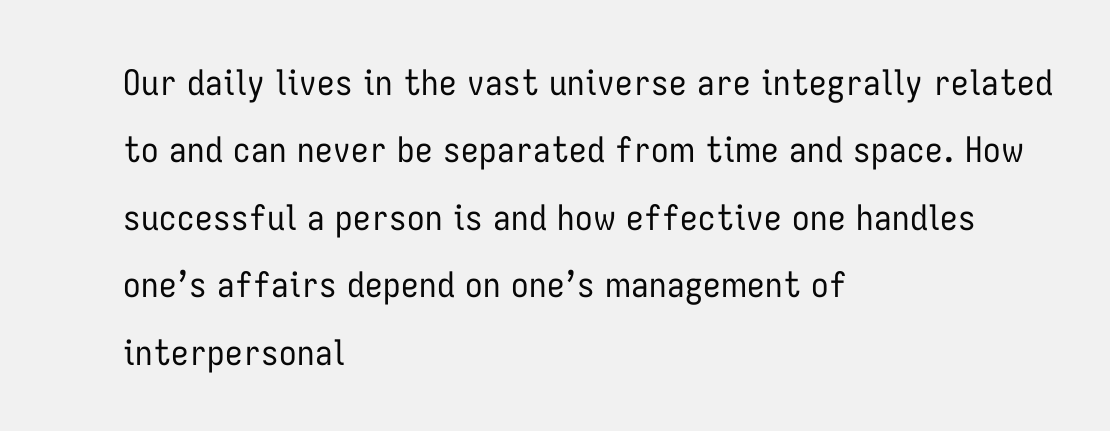Our daily lives in the vast universe are integrally related to and can never be separated from time and space. How successful a person is and how effective one handles one’s affairs depend on one’s management of interpersonal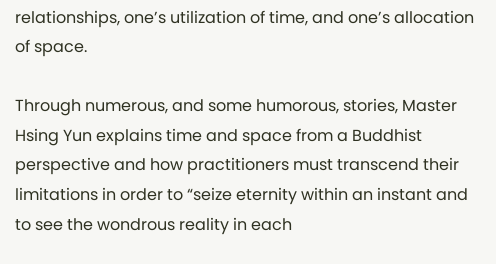relationships, one’s utilization of time, and one’s allocation of space.

Through numerous, and some humorous, stories, Master Hsing Yun explains time and space from a Buddhist perspective and how practitioners must transcend their limitations in order to “seize eternity within an instant and to see the wondrous reality in each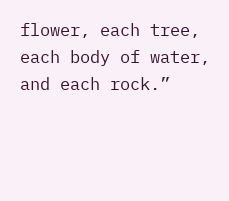flower, each tree, each body of water, and each rock.”